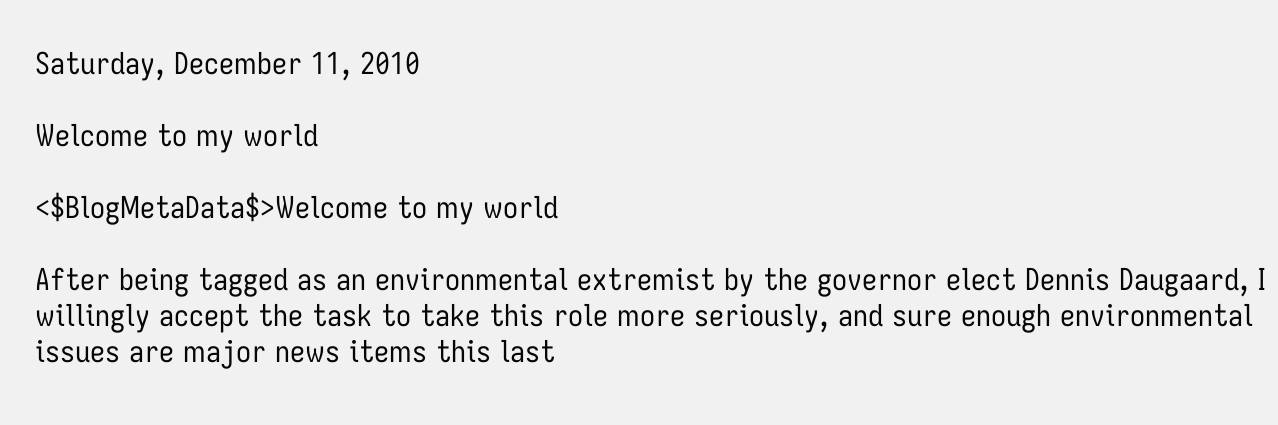Saturday, December 11, 2010

Welcome to my world

<$BlogMetaData$>Welcome to my world

After being tagged as an environmental extremist by the governor elect Dennis Daugaard, I willingly accept the task to take this role more seriously, and sure enough environmental issues are major news items this last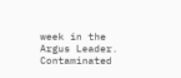week in the Argus Leader. Contaminated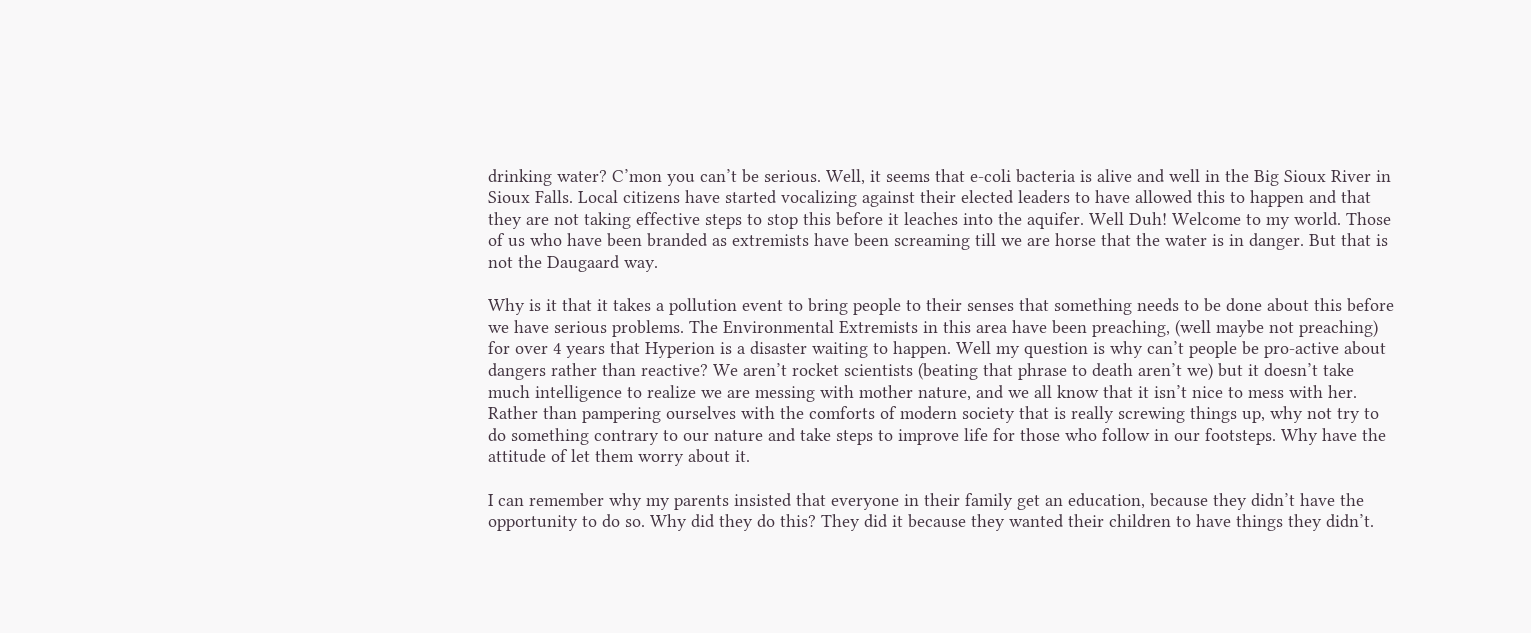drinking water? C’mon you can’t be serious. Well, it seems that e-coli bacteria is alive and well in the Big Sioux River in Sioux Falls. Local citizens have started vocalizing against their elected leaders to have allowed this to happen and that they are not taking effective steps to stop this before it leaches into the aquifer. Well Duh! Welcome to my world. Those of us who have been branded as extremists have been screaming till we are horse that the water is in danger. But that is not the Daugaard way.

Why is it that it takes a pollution event to bring people to their senses that something needs to be done about this before we have serious problems. The Environmental Extremists in this area have been preaching, (well maybe not preaching) for over 4 years that Hyperion is a disaster waiting to happen. Well my question is why can’t people be pro-active about dangers rather than reactive? We aren’t rocket scientists (beating that phrase to death aren’t we) but it doesn’t take much intelligence to realize we are messing with mother nature, and we all know that it isn’t nice to mess with her. Rather than pampering ourselves with the comforts of modern society that is really screwing things up, why not try to do something contrary to our nature and take steps to improve life for those who follow in our footsteps. Why have the attitude of let them worry about it.

I can remember why my parents insisted that everyone in their family get an education, because they didn’t have the opportunity to do so. Why did they do this? They did it because they wanted their children to have things they didn’t.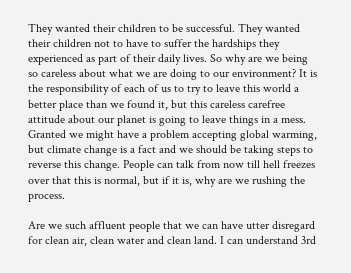They wanted their children to be successful. They wanted their children not to have to suffer the hardships they experienced as part of their daily lives. So why are we being so careless about what we are doing to our environment? It is the responsibility of each of us to try to leave this world a better place than we found it, but this careless carefree attitude about our planet is going to leave things in a mess. Granted we might have a problem accepting global warming, but climate change is a fact and we should be taking steps to reverse this change. People can talk from now till hell freezes over that this is normal, but if it is, why are we rushing the process.

Are we such affluent people that we can have utter disregard for clean air, clean water and clean land. I can understand 3rd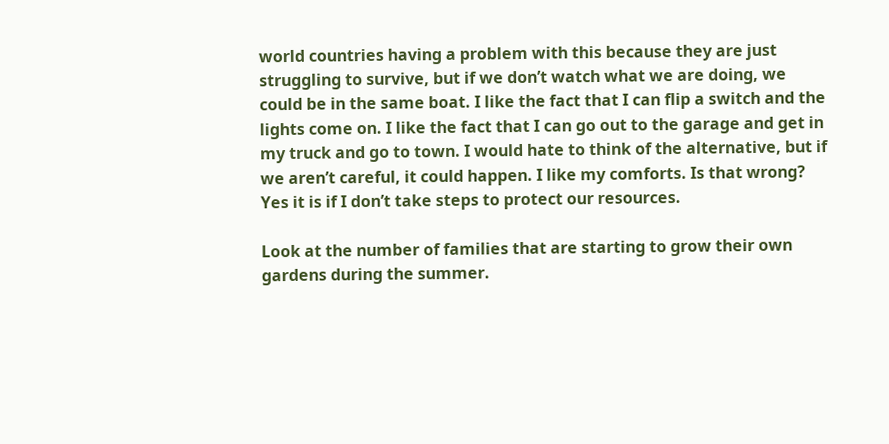world countries having a problem with this because they are just struggling to survive, but if we don’t watch what we are doing, we could be in the same boat. I like the fact that I can flip a switch and the lights come on. I like the fact that I can go out to the garage and get in my truck and go to town. I would hate to think of the alternative, but if we aren’t careful, it could happen. I like my comforts. Is that wrong? Yes it is if I don’t take steps to protect our resources.

Look at the number of families that are starting to grow their own gardens during the summer.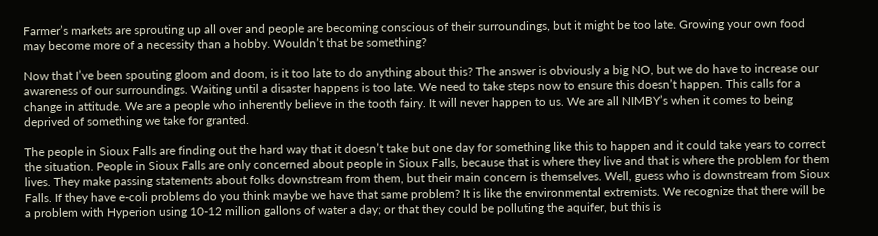Farmer’s markets are sprouting up all over and people are becoming conscious of their surroundings, but it might be too late. Growing your own food may become more of a necessity than a hobby. Wouldn’t that be something?

Now that I’ve been spouting gloom and doom, is it too late to do anything about this? The answer is obviously a big NO, but we do have to increase our awareness of our surroundings. Waiting until a disaster happens is too late. We need to take steps now to ensure this doesn’t happen. This calls for a change in attitude. We are a people who inherently believe in the tooth fairy. It will never happen to us. We are all NIMBY’s when it comes to being deprived of something we take for granted.

The people in Sioux Falls are finding out the hard way that it doesn’t take but one day for something like this to happen and it could take years to correct the situation. People in Sioux Falls are only concerned about people in Sioux Falls, because that is where they live and that is where the problem for them lives. They make passing statements about folks downstream from them, but their main concern is themselves. Well, guess who is downstream from Sioux Falls. If they have e-coli problems do you think maybe we have that same problem? It is like the environmental extremists. We recognize that there will be a problem with Hyperion using 10-12 million gallons of water a day; or that they could be polluting the aquifer, but this is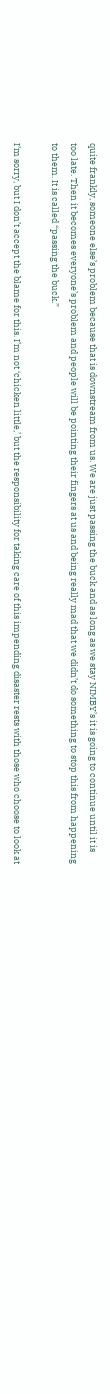quite frankly, someone else’s problem because that is downstream from us. We are just passing the buck and as long as we stay NIMBY’s it is going to continue until it is too late. Then it becomes everyone’s problem and people will be pointing their fingers at us and being really mad that we didn’t do something to stop this from happening to them. It is called “passing the buck.”

I’m sorry, but I don’t accept the blame for this. I’m not ‘chicken little,’ but the responsibility for taking care of this impending disaster rests with those who choose to look at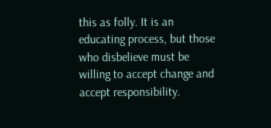this as folly. It is an educating process, but those who disbelieve must be willing to accept change and accept responsibility.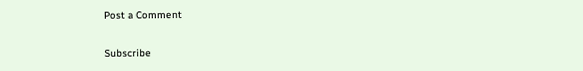Post a Comment

Subscribe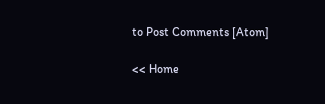to Post Comments [Atom]

<< Home